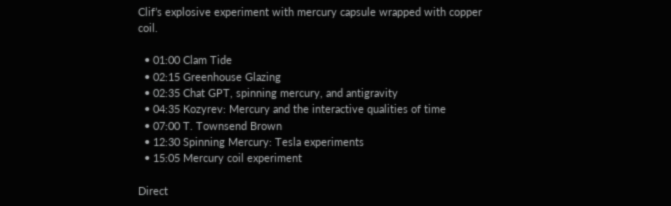Clif’s explosive experiment with mercury capsule wrapped with copper coil.

  • 01:00 Clam Tide
  • 02:15 Greenhouse Glazing
  • 02:35 Chat GPT, spinning mercury, and antigravity
  • 04:35 Kozyrev: Mercury and the interactive qualities of time
  • 07:00 T. Townsend Brown
  • 12:30 Spinning Mercury: Tesla experiments
  • 15:05 Mercury coil experiment

Direct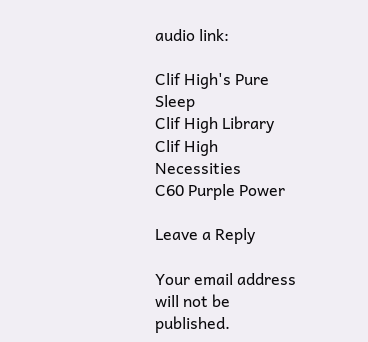audio link:

Clif High's Pure Sleep
Clif High Library
Clif High Necessities
C60 Purple Power

Leave a Reply

Your email address will not be published.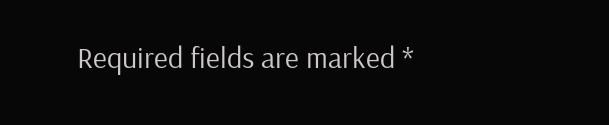Required fields are marked *